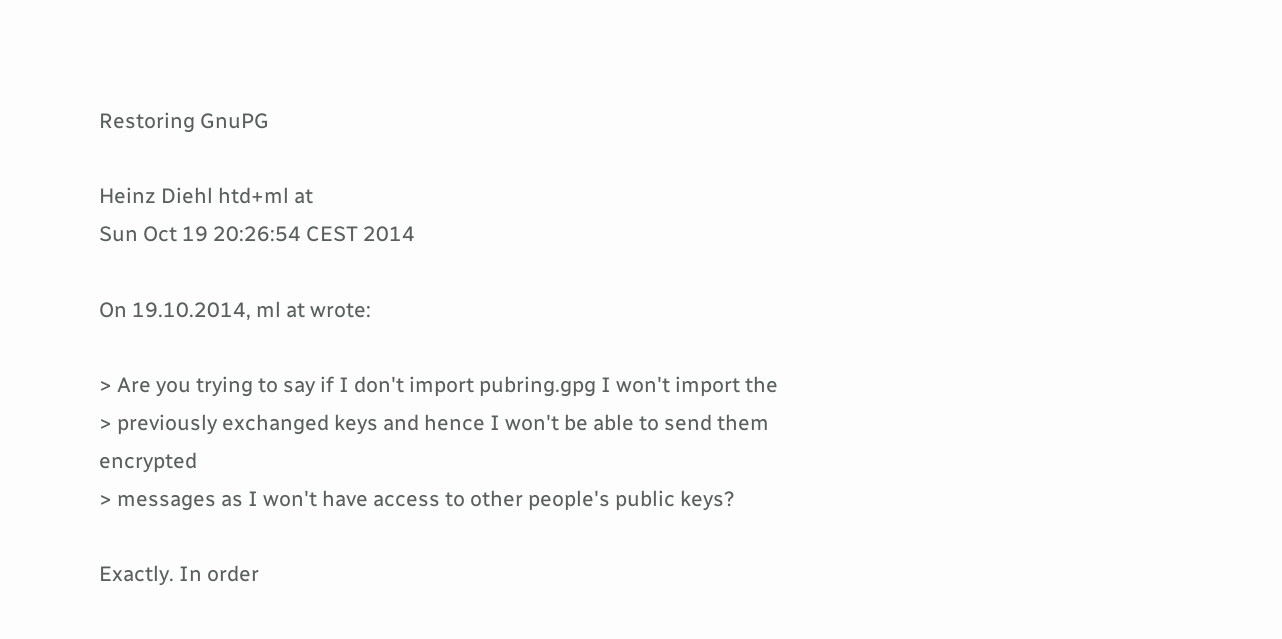Restoring GnuPG

Heinz Diehl htd+ml at
Sun Oct 19 20:26:54 CEST 2014

On 19.10.2014, ml at wrote:

> Are you trying to say if I don't import pubring.gpg I won't import the
> previously exchanged keys and hence I won't be able to send them encrypted
> messages as I won't have access to other people's public keys?

Exactly. In order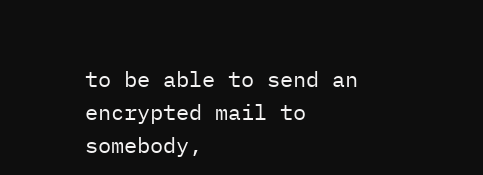to be able to send an encrypted mail to somebody,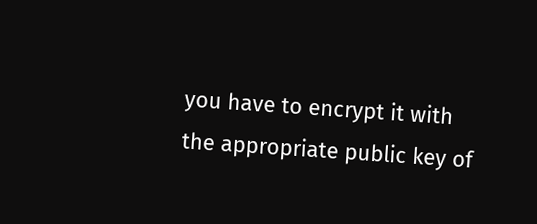you have to encrypt it with the appropriate public key of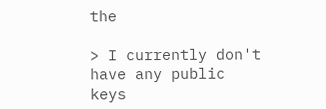the

> I currently don't have any public keys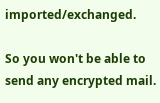imported/exchanged.

So you won't be able to send any encrypted mail.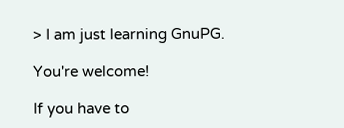> I am just learning GnuPG.

You're welcome!

If you have to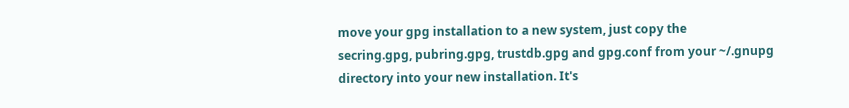move your gpg installation to a new system, just copy the
secring.gpg, pubring.gpg, trustdb.gpg and gpg.conf from your ~/.gnupg
directory into your new installation. It's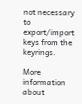not necessary to
export/import keys from the keyrings.

More information about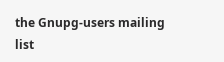the Gnupg-users mailing list